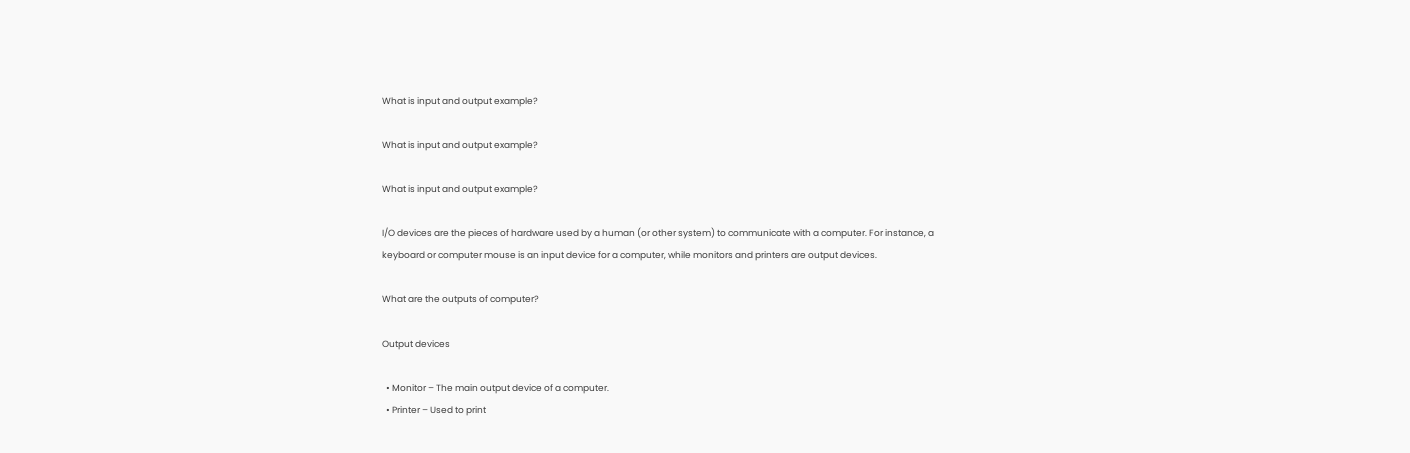What is input and output example?

What is input and output example?

What is input and output example?

I/O devices are the pieces of hardware used by a human (or other system) to communicate with a computer. For instance, a keyboard or computer mouse is an input device for a computer, while monitors and printers are output devices.

What are the outputs of computer?

Output devices

  • Monitor – The main output device of a computer.
  • Printer – Used to print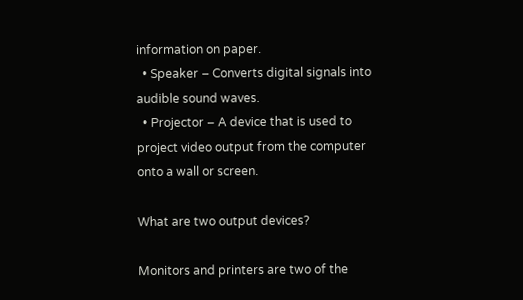information on paper.
  • Speaker – Converts digital signals into audible sound waves.
  • Projector – A device that is used to project video output from the computer onto a wall or screen.

What are two output devices?

Monitors and printers are two of the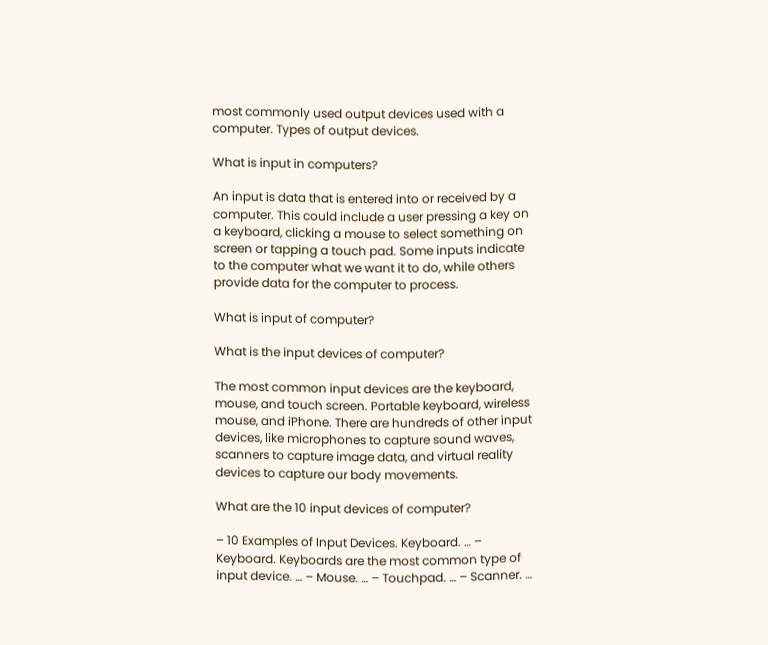most commonly used output devices used with a computer. Types of output devices.

What is input in computers?

An input is data that is entered into or received by a computer. This could include a user pressing a key on a keyboard, clicking a mouse to select something on screen or tapping a touch pad. Some inputs indicate to the computer what we want it to do, while others provide data for the computer to process.

What is input of computer?

What is the input devices of computer?

The most common input devices are the keyboard, mouse, and touch screen. Portable keyboard, wireless mouse, and iPhone. There are hundreds of other input devices, like microphones to capture sound waves, scanners to capture image data, and virtual reality devices to capture our body movements.

What are the 10 input devices of computer?

– 10 Examples of Input Devices. Keyboard. … – Keyboard. Keyboards are the most common type of input device. … – Mouse. … – Touchpad. … – Scanner. …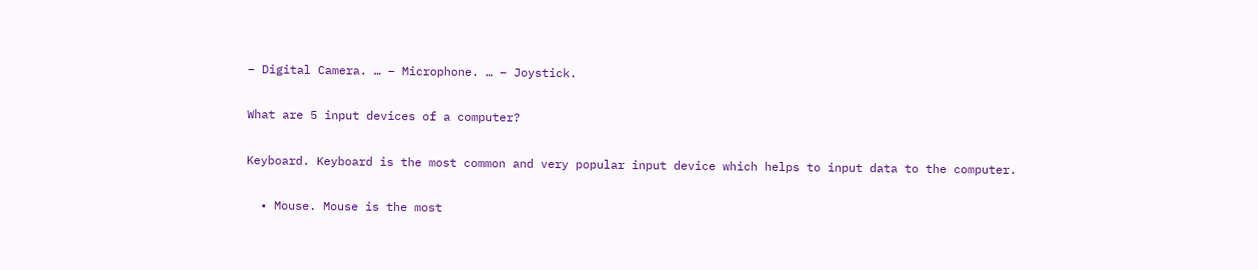– Digital Camera. … – Microphone. … – Joystick.

What are 5 input devices of a computer?

Keyboard. Keyboard is the most common and very popular input device which helps to input data to the computer.

  • Mouse. Mouse is the most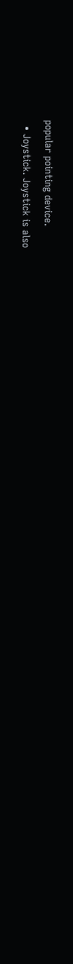popular pointing device.
  • Joystick. Joystick is also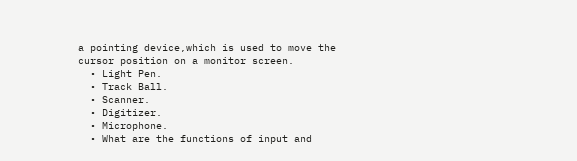a pointing device,which is used to move the cursor position on a monitor screen.
  • Light Pen.
  • Track Ball.
  • Scanner.
  • Digitizer.
  • Microphone.
  • What are the functions of input and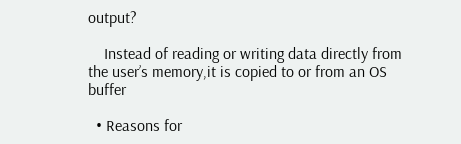output?

    Instead of reading or writing data directly from the user’s memory,it is copied to or from an OS buffer

  • Reasons for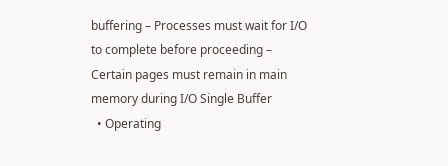buffering – Processes must wait for I/O to complete before proceeding – Certain pages must remain in main memory during I/O Single Buffer
  • Operating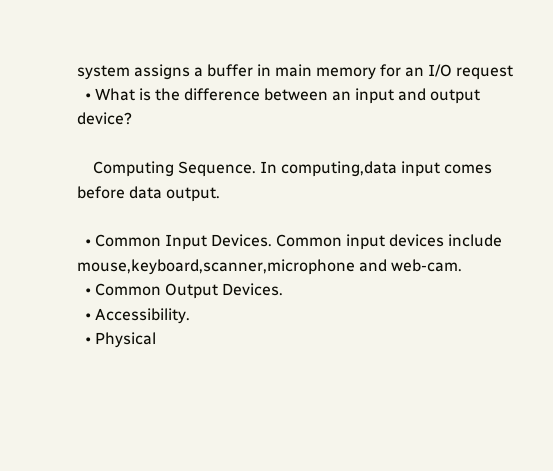system assigns a buffer in main memory for an I/O request
  • What is the difference between an input and output device?

    Computing Sequence. In computing,data input comes before data output.

  • Common Input Devices. Common input devices include mouse,keyboard,scanner,microphone and web-cam.
  • Common Output Devices.
  • Accessibility.
  • Physical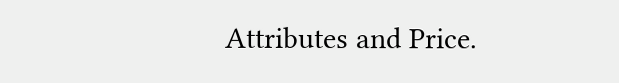Attributes and Price.